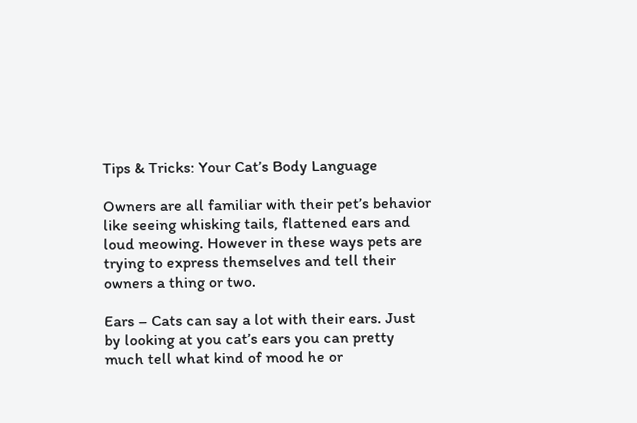Tips & Tricks: Your Cat’s Body Language

Owners are all familiar with their pet’s behavior like seeing whisking tails, flattened ears and loud meowing. However in these ways pets are trying to express themselves and tell their owners a thing or two.

Ears – Cats can say a lot with their ears. Just by looking at you cat’s ears you can pretty much tell what kind of mood he or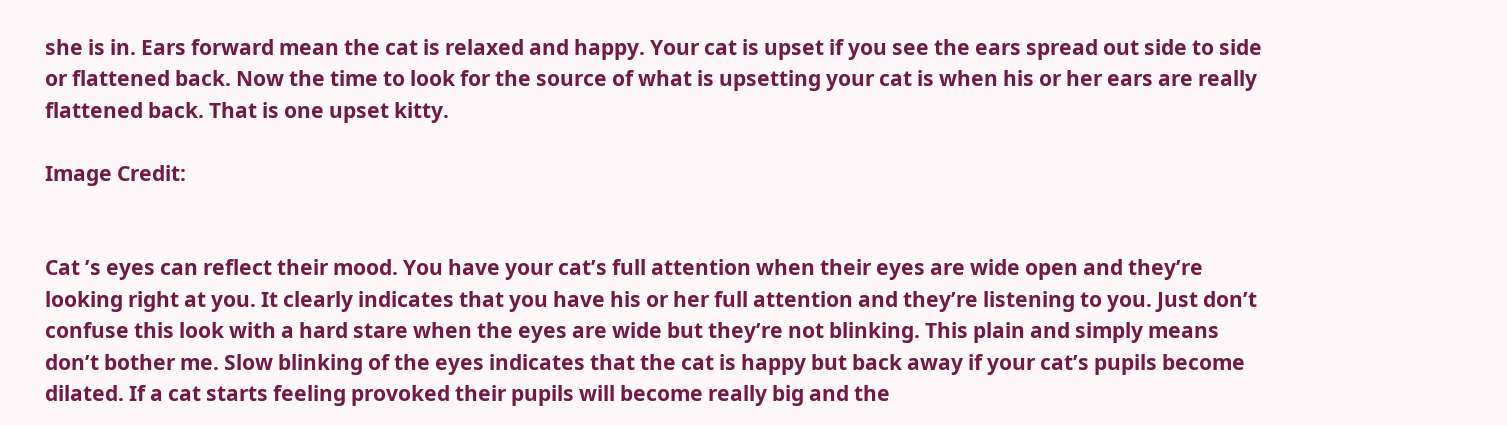she is in. Ears forward mean the cat is relaxed and happy. Your cat is upset if you see the ears spread out side to side or flattened back. Now the time to look for the source of what is upsetting your cat is when his or her ears are really flattened back. That is one upset kitty.

Image Credit:


Cat ’s eyes can reflect their mood. You have your cat’s full attention when their eyes are wide open and they’re looking right at you. It clearly indicates that you have his or her full attention and they’re listening to you. Just don’t confuse this look with a hard stare when the eyes are wide but they’re not blinking. This plain and simply means don’t bother me. Slow blinking of the eyes indicates that the cat is happy but back away if your cat’s pupils become dilated. If a cat starts feeling provoked their pupils will become really big and the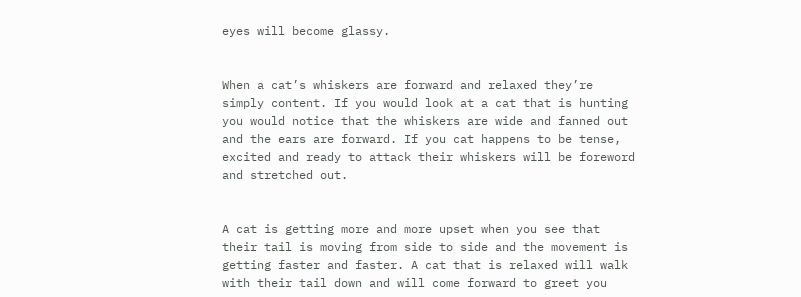eyes will become glassy.


When a cat’s whiskers are forward and relaxed they’re simply content. If you would look at a cat that is hunting you would notice that the whiskers are wide and fanned out and the ears are forward. If you cat happens to be tense, excited and ready to attack their whiskers will be foreword and stretched out.


A cat is getting more and more upset when you see that their tail is moving from side to side and the movement is getting faster and faster. A cat that is relaxed will walk with their tail down and will come forward to greet you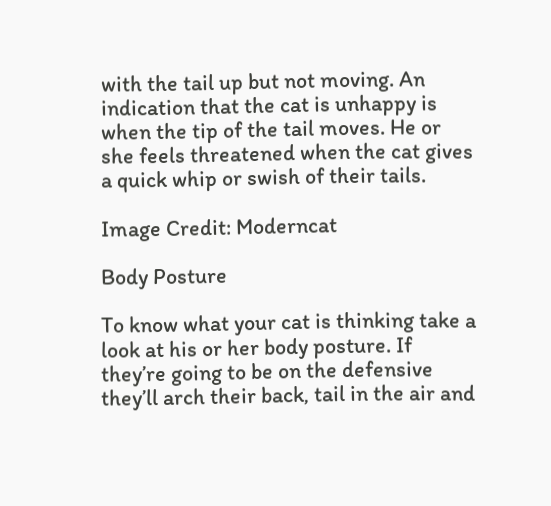with the tail up but not moving. An indication that the cat is unhappy is when the tip of the tail moves. He or she feels threatened when the cat gives a quick whip or swish of their tails.

Image Credit: Moderncat

Body Posture

To know what your cat is thinking take a look at his or her body posture. If they’re going to be on the defensive they’ll arch their back, tail in the air and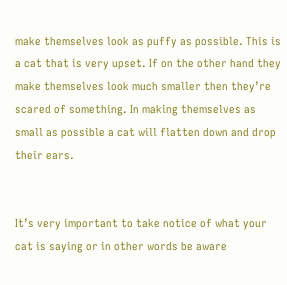make themselves look as puffy as possible. This is a cat that is very upset. If on the other hand they make themselves look much smaller then they’re scared of something. In making themselves as small as possible a cat will flatten down and drop their ears.


It’s very important to take notice of what your cat is saying or in other words be aware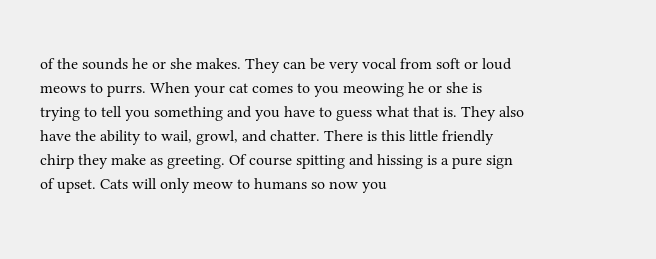of the sounds he or she makes. They can be very vocal from soft or loud meows to purrs. When your cat comes to you meowing he or she is trying to tell you something and you have to guess what that is. They also have the ability to wail, growl, and chatter. There is this little friendly chirp they make as greeting. Of course spitting and hissing is a pure sign of upset. Cats will only meow to humans so now you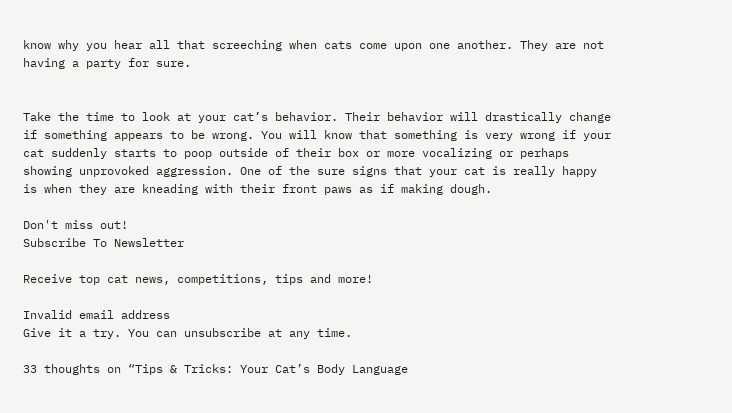know why you hear all that screeching when cats come upon one another. They are not having a party for sure.


Take the time to look at your cat’s behavior. Their behavior will drastically change if something appears to be wrong. You will know that something is very wrong if your cat suddenly starts to poop outside of their box or more vocalizing or perhaps showing unprovoked aggression. One of the sure signs that your cat is really happy is when they are kneading with their front paws as if making dough.

Don't miss out!
Subscribe To Newsletter

Receive top cat news, competitions, tips and more!

Invalid email address
Give it a try. You can unsubscribe at any time.

33 thoughts on “Tips & Tricks: Your Cat’s Body Language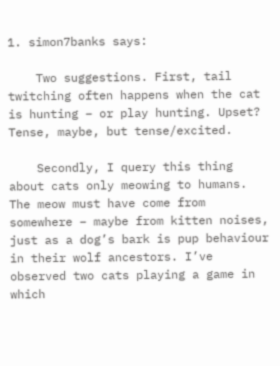1. simon7banks says:

    Two suggestions. First, tail twitching often happens when the cat is hunting – or play hunting. Upset? Tense, maybe, but tense/excited.

    Secondly, I query this thing about cats only meowing to humans. The meow must have come from somewhere – maybe from kitten noises, just as a dog’s bark is pup behaviour in their wolf ancestors. I’ve observed two cats playing a game in which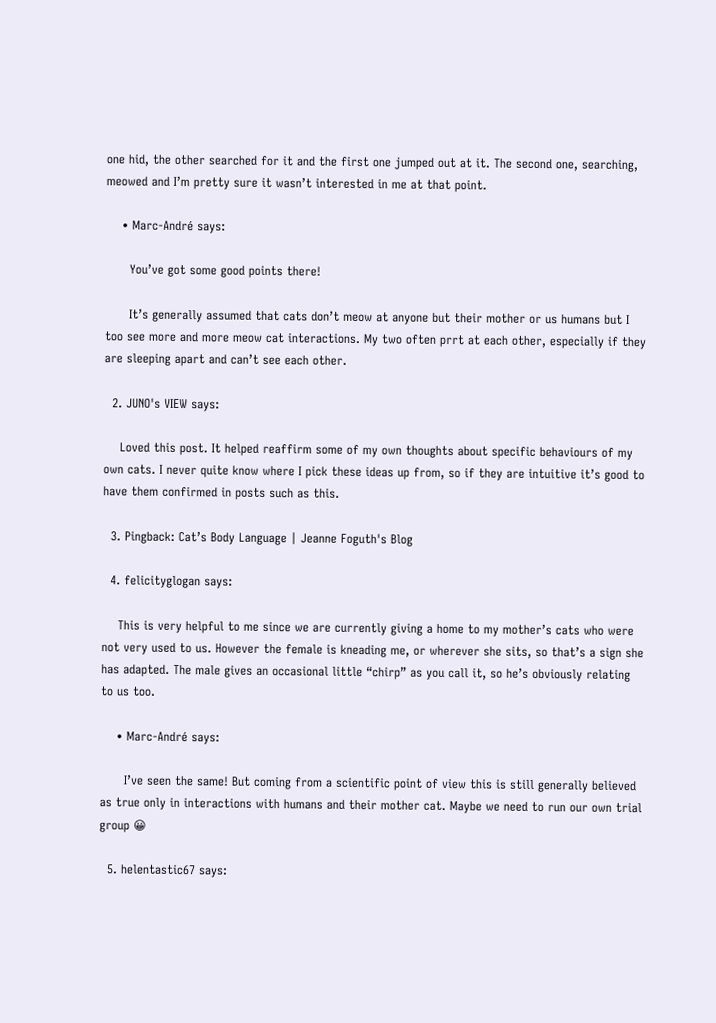one hid, the other searched for it and the first one jumped out at it. The second one, searching, meowed and I’m pretty sure it wasn’t interested in me at that point.

    • Marc-André says:

      You’ve got some good points there!

      It’s generally assumed that cats don’t meow at anyone but their mother or us humans but I too see more and more meow cat interactions. My two often prrt at each other, especially if they are sleeping apart and can’t see each other.

  2. JUNO's VIEW says:

    Loved this post. It helped reaffirm some of my own thoughts about specific behaviours of my own cats. I never quite know where I pick these ideas up from, so if they are intuitive it’s good to have them confirmed in posts such as this.

  3. Pingback: Cat’s Body Language | Jeanne Foguth's Blog

  4. felicityglogan says:

    This is very helpful to me since we are currently giving a home to my mother’s cats who were not very used to us. However the female is kneading me, or wherever she sits, so that’s a sign she has adapted. The male gives an occasional little “chirp” as you call it, so he’s obviously relating to us too.

    • Marc-André says:

      I’ve seen the same! But coming from a scientific point of view this is still generally believed as true only in interactions with humans and their mother cat. Maybe we need to run our own trial group 😀

  5. helentastic67 says: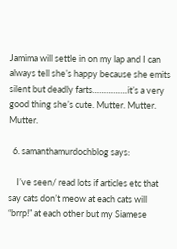Jamima will settle in on my lap and I can always tell she’s happy because she emits silent but deadly farts……………it’s a very good thing she’s cute. Mutter. Mutter. Mutter.

  6. samanthamurdochblog says:

    I’ve seen/ read lots if articles etc that say cats don’t meow at each cats will “brrp!” at each other but my Siamese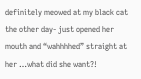definitely meowed at my black cat the other day- just opened her mouth and “wahhhhed” straight at her …what did she want?!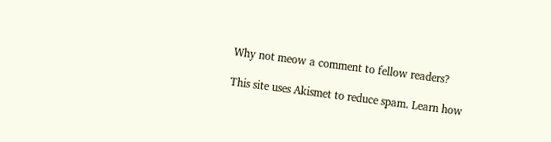Why not meow a comment to fellow readers?

This site uses Akismet to reduce spam. Learn how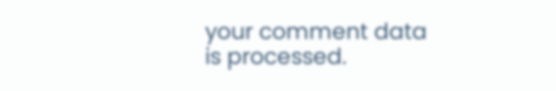your comment data is processed.